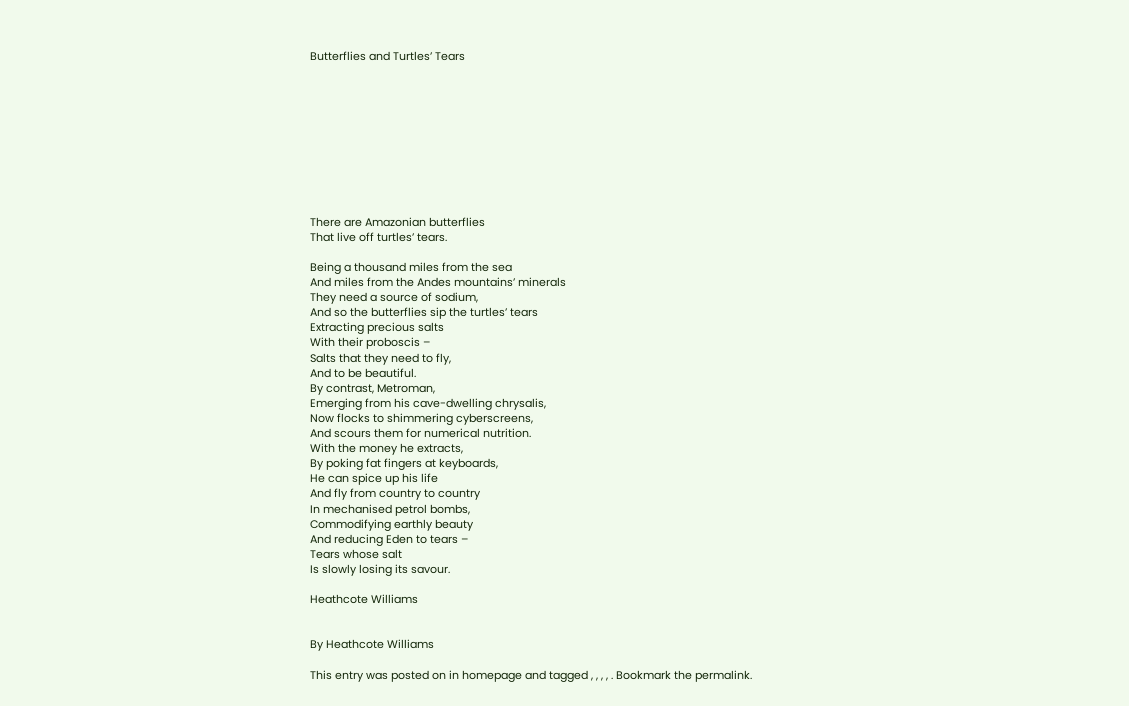Butterflies and Turtles’ Tears










There are Amazonian butterflies
That live off turtles’ tears.

Being a thousand miles from the sea
And miles from the Andes mountains’ minerals
They need a source of sodium,
And so the butterflies sip the turtles’ tears
Extracting precious salts
With their proboscis –
Salts that they need to fly,
And to be beautiful.
By contrast, Metroman,
Emerging from his cave-dwelling chrysalis,
Now flocks to shimmering cyberscreens,
And scours them for numerical nutrition.
With the money he extracts,
By poking fat fingers at keyboards,
He can spice up his life
And fly from country to country
In mechanised petrol bombs,
Commodifying earthly beauty
And reducing Eden to tears –
Tears whose salt
Is slowly losing its savour.

Heathcote Williams


By Heathcote Williams

This entry was posted on in homepage and tagged , , , , . Bookmark the permalink.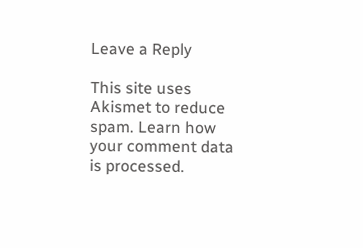Leave a Reply

This site uses Akismet to reduce spam. Learn how your comment data is processed.